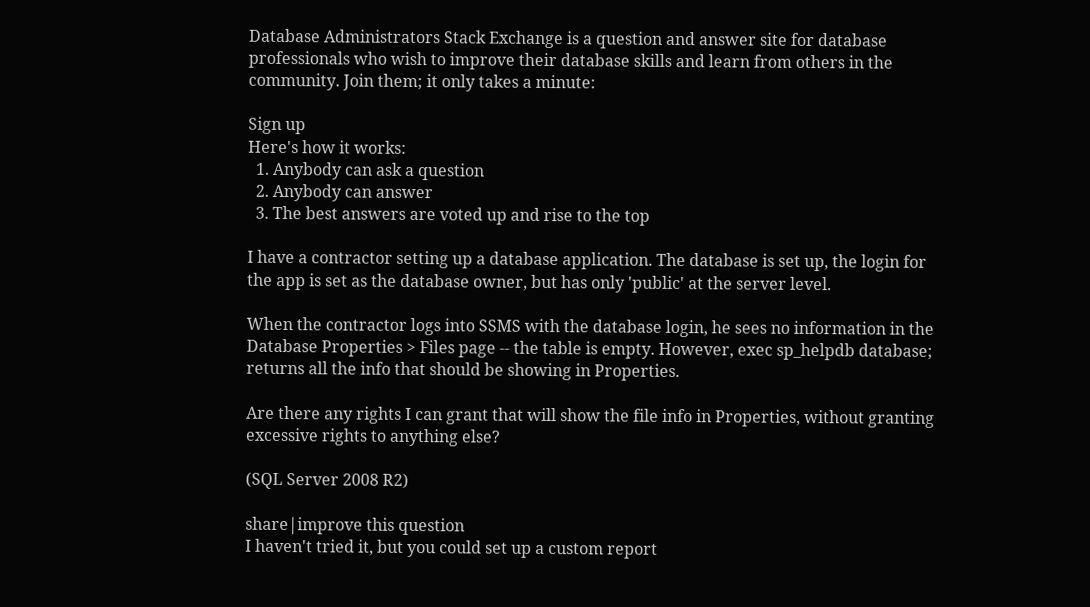Database Administrators Stack Exchange is a question and answer site for database professionals who wish to improve their database skills and learn from others in the community. Join them; it only takes a minute:

Sign up
Here's how it works:
  1. Anybody can ask a question
  2. Anybody can answer
  3. The best answers are voted up and rise to the top

I have a contractor setting up a database application. The database is set up, the login for the app is set as the database owner, but has only 'public' at the server level.

When the contractor logs into SSMS with the database login, he sees no information in the Database Properties > Files page -- the table is empty. However, exec sp_helpdb database; returns all the info that should be showing in Properties.

Are there any rights I can grant that will show the file info in Properties, without granting excessive rights to anything else?

(SQL Server 2008 R2)

share|improve this question
I haven't tried it, but you could set up a custom report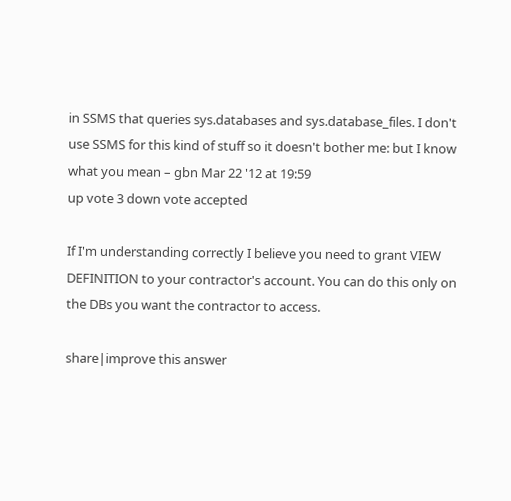in SSMS that queries sys.databases and sys.database_files. I don't use SSMS for this kind of stuff so it doesn't bother me: but I know what you mean – gbn Mar 22 '12 at 19:59
up vote 3 down vote accepted

If I'm understanding correctly I believe you need to grant VIEW DEFINITION to your contractor's account. You can do this only on the DBs you want the contractor to access.

share|improve this answer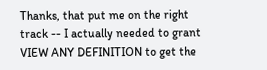Thanks, that put me on the right track -- I actually needed to grant VIEW ANY DEFINITION to get the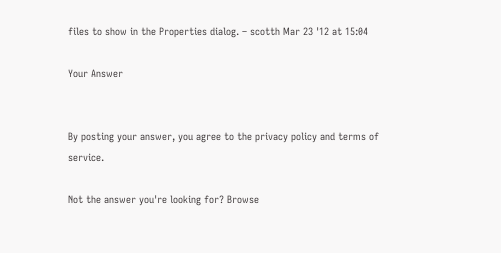files to show in the Properties dialog. – scotth Mar 23 '12 at 15:04

Your Answer


By posting your answer, you agree to the privacy policy and terms of service.

Not the answer you're looking for? Browse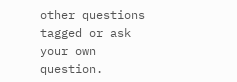other questions tagged or ask your own question.